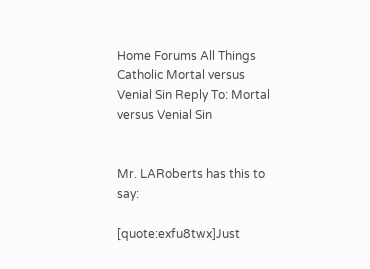Home Forums All Things Catholic Mortal versus Venial Sin Reply To: Mortal versus Venial Sin


Mr. LARoberts has this to say:

[quote:exfu8twx]Just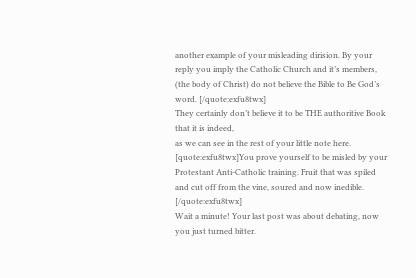another example of your misleading dirision. By your reply you imply the Catholic Church and it’s members, (the body of Christ) do not believe the Bible to Be God’s word. [/quote:exfu8twx]
They certainly don’t believe it to be THE authoritive Book that it is indeed,
as we can see in the rest of your little note here.
[quote:exfu8twx]You prove yourself to be misled by your Protestant Anti-Catholic training. Fruit that was spiled and cut off from the vine, soured and now inedible. [/quote:exfu8twx]
Wait a minute! Your last post was about debating, now you just turned bitter.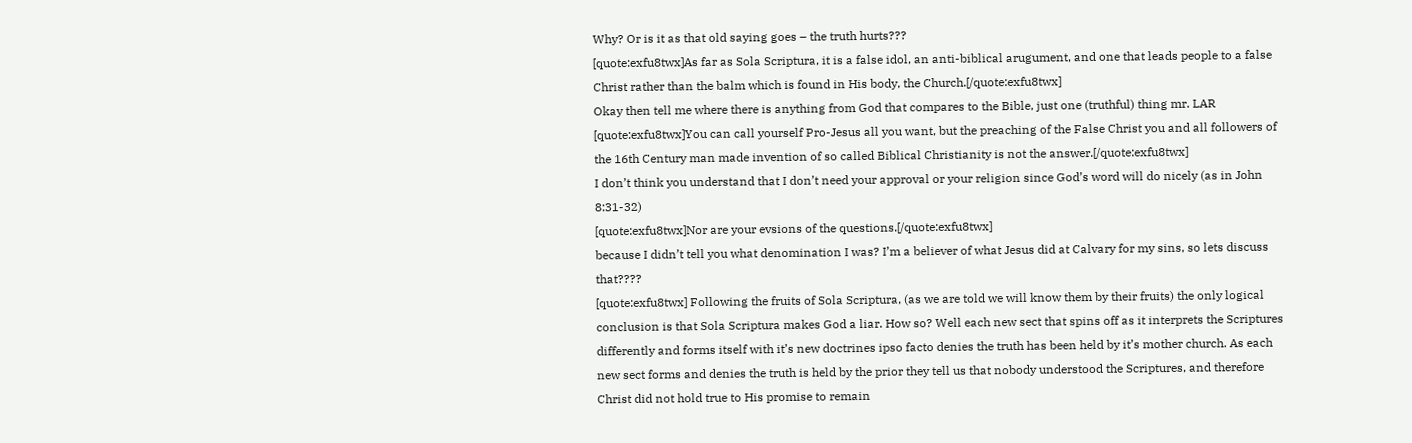Why? Or is it as that old saying goes – the truth hurts???
[quote:exfu8twx]As far as Sola Scriptura, it is a false idol, an anti-biblical arugument, and one that leads people to a false Christ rather than the balm which is found in His body, the Church.[/quote:exfu8twx]
Okay then tell me where there is anything from God that compares to the Bible, just one (truthful) thing mr. LAR
[quote:exfu8twx]You can call yourself Pro-Jesus all you want, but the preaching of the False Christ you and all followers of the 16th Century man made invention of so called Biblical Christianity is not the answer.[/quote:exfu8twx]
I don’t think you understand that I don’t need your approval or your religion since God’s word will do nicely (as in John 8:31-32)
[quote:exfu8twx]Nor are your evsions of the questions.[/quote:exfu8twx]
because I didn’t tell you what denomination I was? I’m a believer of what Jesus did at Calvary for my sins, so lets discuss that????
[quote:exfu8twx] Following the fruits of Sola Scriptura, (as we are told we will know them by their fruits) the only logical conclusion is that Sola Scriptura makes God a liar. How so? Well each new sect that spins off as it interprets the Scriptures differently and forms itself with it’s new doctrines ipso facto denies the truth has been held by it’s mother church. As each new sect forms and denies the truth is held by the prior they tell us that nobody understood the Scriptures, and therefore Christ did not hold true to His promise to remain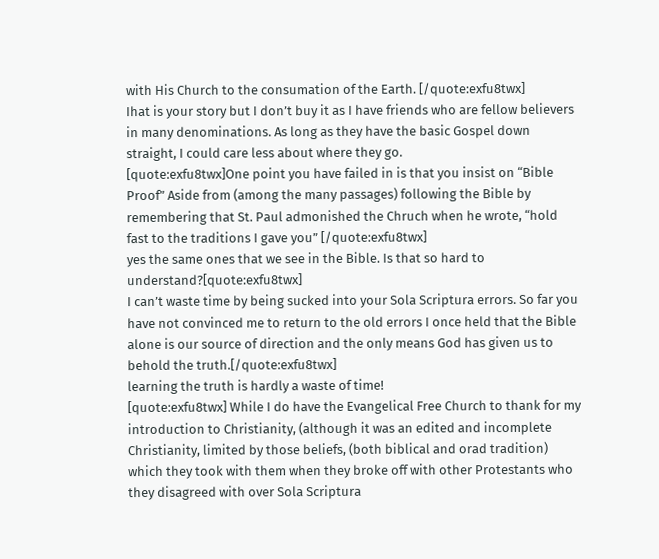with His Church to the consumation of the Earth. [/quote:exfu8twx]
Ihat is your story but I don’t buy it as I have friends who are fellow believers in many denominations. As long as they have the basic Gospel down straight, I could care less about where they go.
[quote:exfu8twx]One point you have failed in is that you insist on “Bible Proof” Aside from (among the many passages) following the Bible by remembering that St. Paul admonished the Chruch when he wrote, “hold fast to the traditions I gave you” [/quote:exfu8twx]
yes the same ones that we see in the Bible. Is that so hard to understand?[quote:exfu8twx]
I can’t waste time by being sucked into your Sola Scriptura errors. So far you have not convinced me to return to the old errors I once held that the Bible alone is our source of direction and the only means God has given us to behold the truth.[/quote:exfu8twx]
learning the truth is hardly a waste of time!
[quote:exfu8twx] While I do have the Evangelical Free Church to thank for my introduction to Christianity, (although it was an edited and incomplete Christianity, limited by those beliefs, (both biblical and orad tradition) which they took with them when they broke off with other Protestants who they disagreed with over Sola Scriptura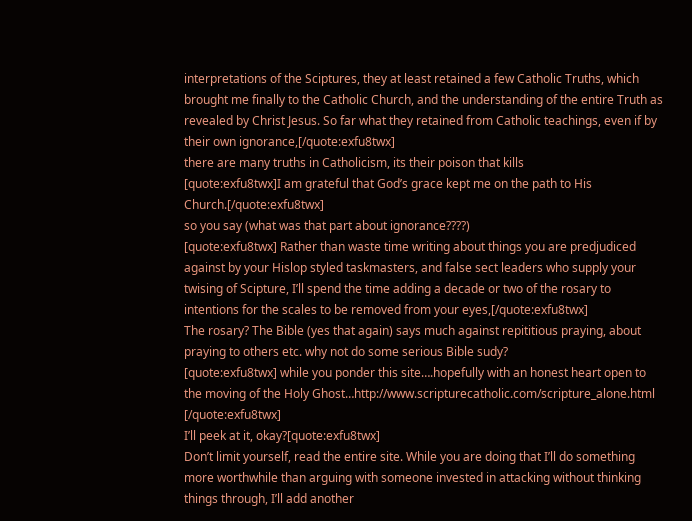interpretations of the Sciptures, they at least retained a few Catholic Truths, which brought me finally to the Catholic Church, and the understanding of the entire Truth as revealed by Christ Jesus. So far what they retained from Catholic teachings, even if by their own ignorance,[/quote:exfu8twx]
there are many truths in Catholicism, its their poison that kills
[quote:exfu8twx]I am grateful that God’s grace kept me on the path to His Church.[/quote:exfu8twx]
so you say (what was that part about ignorance????)
[quote:exfu8twx] Rather than waste time writing about things you are predjudiced against by your Hislop styled taskmasters, and false sect leaders who supply your twising of Scipture, I’ll spend the time adding a decade or two of the rosary to intentions for the scales to be removed from your eyes,[/quote:exfu8twx]
The rosary? The Bible (yes that again) says much against repititious praying, about praying to others etc. why not do some serious Bible sudy?
[quote:exfu8twx] while you ponder this site….hopefully with an honest heart open to the moving of the Holy Ghost…http://www.scripturecatholic.com/scripture_alone.html [/quote:exfu8twx]
I’ll peek at it, okay?[quote:exfu8twx]
Don’t limit yourself, read the entire site. While you are doing that I’ll do something more worthwhile than arguing with someone invested in attacking without thinking things through, I’ll add another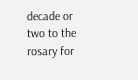decade or two to the rosary for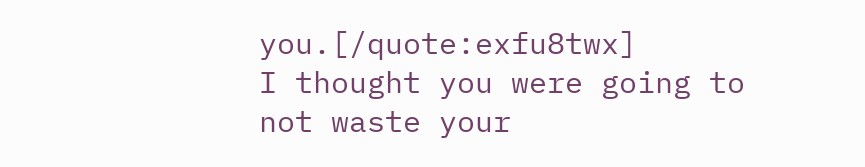you.[/quote:exfu8twx]
I thought you were going to not waste your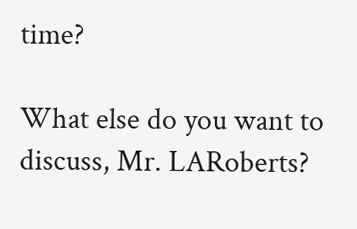time?

What else do you want to discuss, Mr. LARoberts?